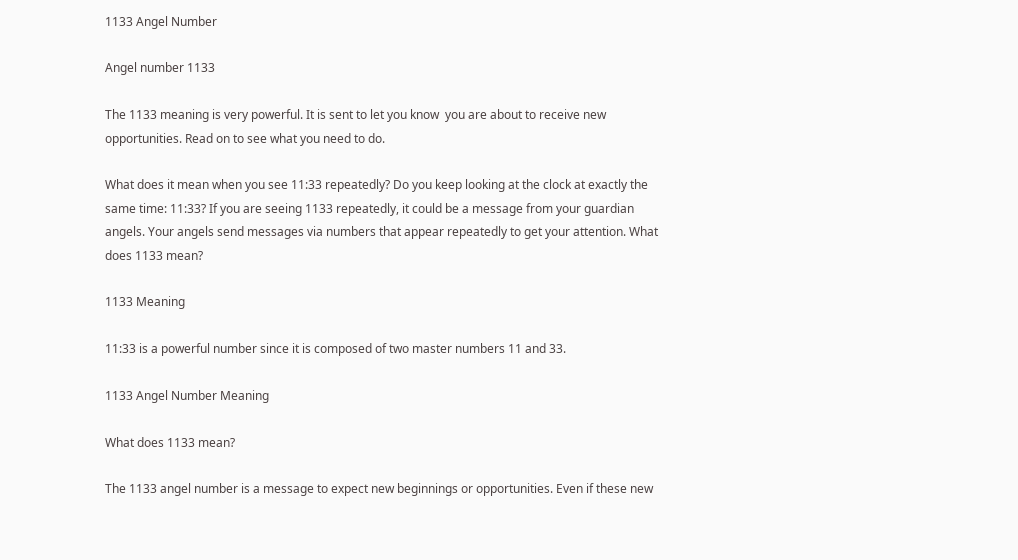1133 Angel Number

Angel number 1133

The 1133 meaning is very powerful. It is sent to let you know  you are about to receive new opportunities. Read on to see what you need to do.

What does it mean when you see 11:33 repeatedly? Do you keep looking at the clock at exactly the same time: 11:33? If you are seeing 1133 repeatedly, it could be a message from your guardian angels. Your angels send messages via numbers that appear repeatedly to get your attention. What does 1133 mean?

1133 Meaning

11:33 is a powerful number since it is composed of two master numbers 11 and 33.

1133 Angel Number Meaning

What does 1133 mean?

The 1133 angel number is a message to expect new beginnings or opportunities. Even if these new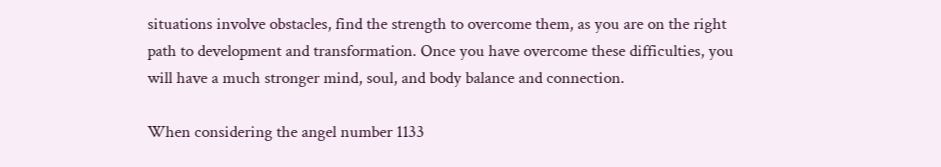situations involve obstacles, find the strength to overcome them, as you are on the right path to development and transformation. Once you have overcome these difficulties, you will have a much stronger mind, soul, and body balance and connection.

When considering the angel number 1133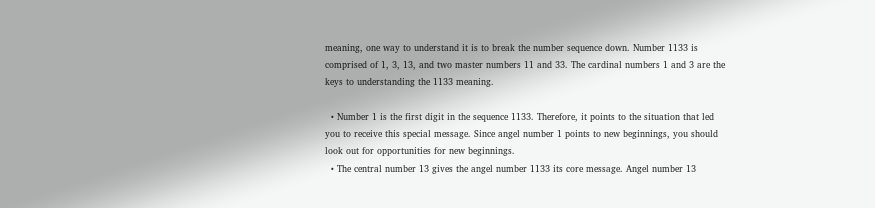meaning, one way to understand it is to break the number sequence down. Number 1133 is comprised of 1, 3, 13, and two master numbers 11 and 33. The cardinal numbers 1 and 3 are the keys to understanding the 1133 meaning.

  • Number 1 is the first digit in the sequence 1133. Therefore, it points to the situation that led you to receive this special message. Since angel number 1 points to new beginnings, you should look out for opportunities for new beginnings.
  • The central number 13 gives the angel number 1133 its core message. Angel number 13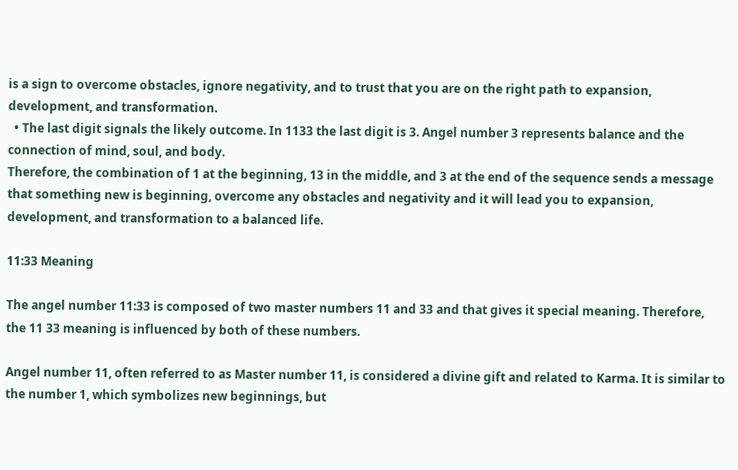is a sign to overcome obstacles, ignore negativity, and to trust that you are on the right path to expansion, development, and transformation.
  • The last digit signals the likely outcome. In 1133 the last digit is 3. Angel number 3 represents balance and the connection of mind, soul, and body.
Therefore, the combination of 1 at the beginning, 13 in the middle, and 3 at the end of the sequence sends a message that something new is beginning, overcome any obstacles and negativity and it will lead you to expansion, development, and transformation to a balanced life.

11:33 Meaning

The angel number 11:33 is composed of two master numbers 11 and 33 and that gives it special meaning. Therefore, the 11 33 meaning is influenced by both of these numbers.

Angel number 11, often referred to as Master number 11, is considered a divine gift and related to Karma. It is similar to the number 1, which symbolizes new beginnings, but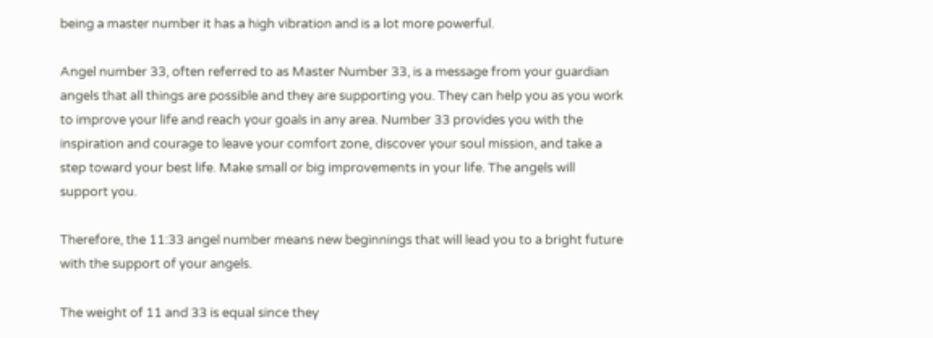being a master number it has a high vibration and is a lot more powerful.

Angel number 33, often referred to as Master Number 33, is a message from your guardian angels that all things are possible and they are supporting you. They can help you as you work to improve your life and reach your goals in any area. Number 33 provides you with the inspiration and courage to leave your comfort zone, discover your soul mission, and take a step toward your best life. Make small or big improvements in your life. The angels will support you.

Therefore, the 11:33 angel number means new beginnings that will lead you to a bright future with the support of your angels.

The weight of 11 and 33 is equal since they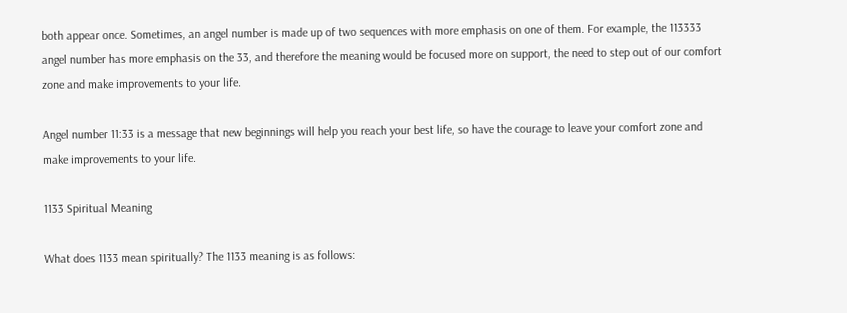both appear once. Sometimes, an angel number is made up of two sequences with more emphasis on one of them. For example, the 113333 angel number has more emphasis on the 33, and therefore the meaning would be focused more on support, the need to step out of our comfort zone and make improvements to your life.

Angel number 11:33 is a message that new beginnings will help you reach your best life, so have the courage to leave your comfort zone and make improvements to your life.

1133 Spiritual Meaning

What does 1133 mean spiritually? The 1133 meaning is as follows: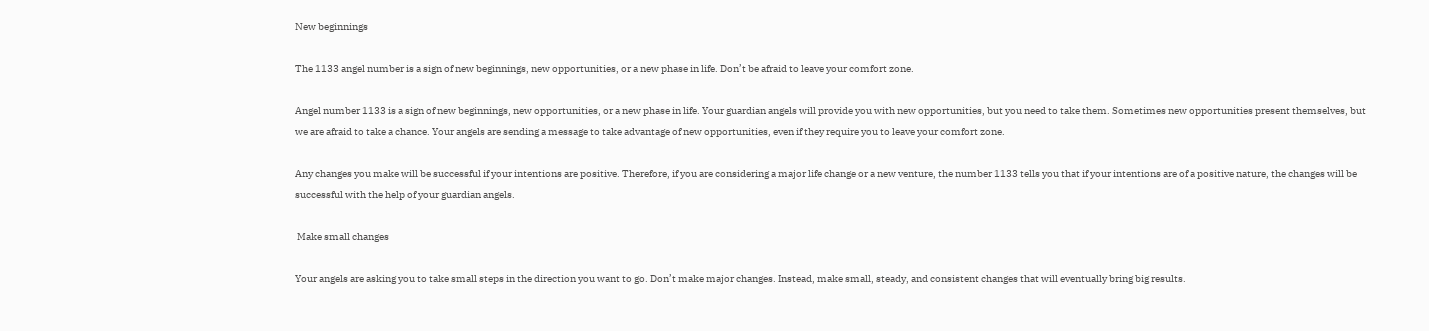New beginnings

The 1133 angel number is a sign of new beginnings, new opportunities, or a new phase in life. Don’t be afraid to leave your comfort zone.

Angel number 1133 is a sign of new beginnings, new opportunities, or a new phase in life. Your guardian angels will provide you with new opportunities, but you need to take them. Sometimes new opportunities present themselves, but we are afraid to take a chance. Your angels are sending a message to take advantage of new opportunities, even if they require you to leave your comfort zone.

Any changes you make will be successful if your intentions are positive. Therefore, if you are considering a major life change or a new venture, the number 1133 tells you that if your intentions are of a positive nature, the changes will be successful with the help of your guardian angels.

 Make small changes

Your angels are asking you to take small steps in the direction you want to go. Don’t make major changes. Instead, make small, steady, and consistent changes that will eventually bring big results.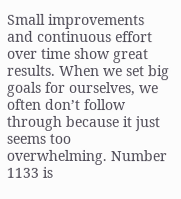Small improvements and continuous effort over time show great results. When we set big goals for ourselves, we often don’t follow through because it just seems too overwhelming. Number 1133 is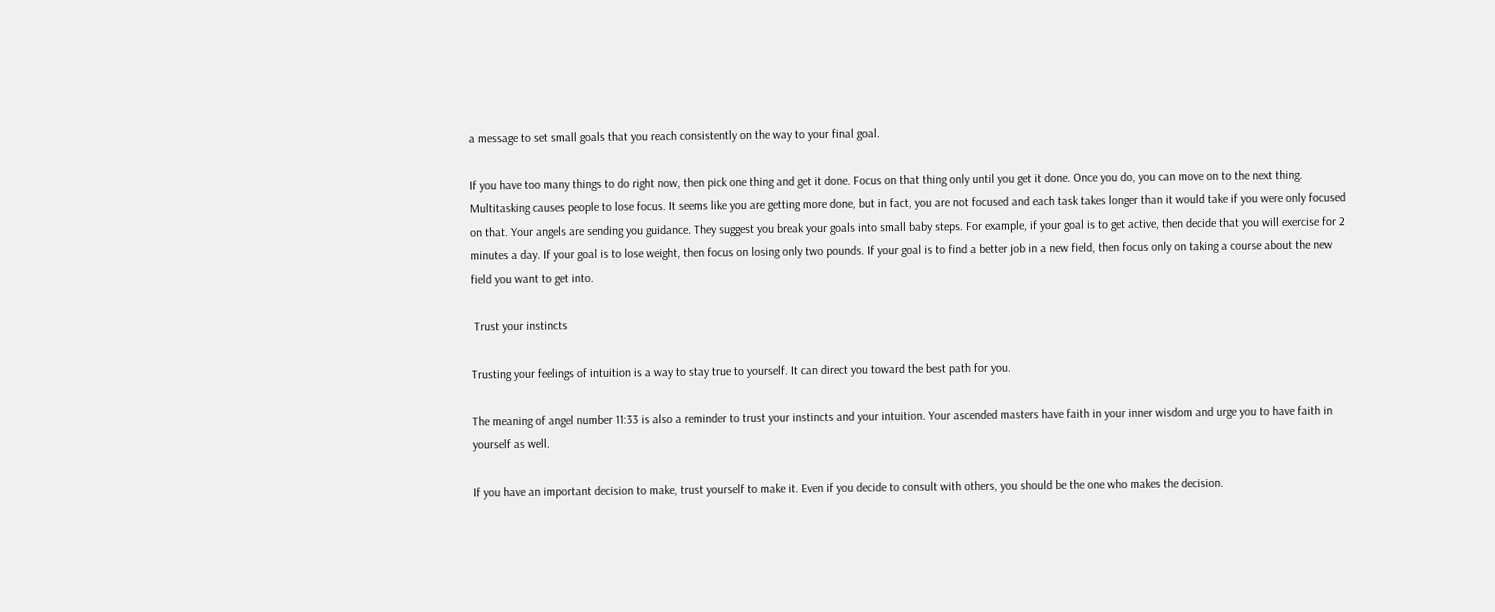a message to set small goals that you reach consistently on the way to your final goal.

If you have too many things to do right now, then pick one thing and get it done. Focus on that thing only until you get it done. Once you do, you can move on to the next thing. Multitasking causes people to lose focus. It seems like you are getting more done, but in fact, you are not focused and each task takes longer than it would take if you were only focused on that. Your angels are sending you guidance. They suggest you break your goals into small baby steps. For example, if your goal is to get active, then decide that you will exercise for 2 minutes a day. If your goal is to lose weight, then focus on losing only two pounds. If your goal is to find a better job in a new field, then focus only on taking a course about the new field you want to get into.

 Trust your instincts

Trusting your feelings of intuition is a way to stay true to yourself. It can direct you toward the best path for you.

The meaning of angel number 11:33 is also a reminder to trust your instincts and your intuition. Your ascended masters have faith in your inner wisdom and urge you to have faith in yourself as well.

If you have an important decision to make, trust yourself to make it. Even if you decide to consult with others, you should be the one who makes the decision.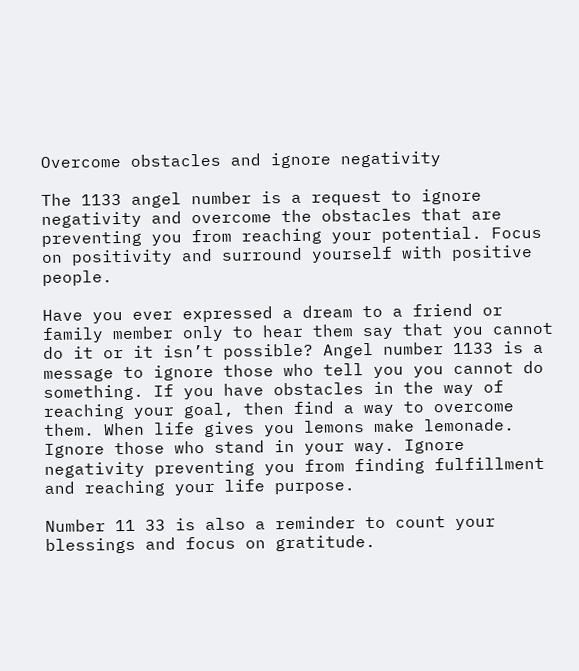Overcome obstacles and ignore negativity

The 1133 angel number is a request to ignore negativity and overcome the obstacles that are preventing you from reaching your potential. Focus on positivity and surround yourself with positive people.

Have you ever expressed a dream to a friend or family member only to hear them say that you cannot do it or it isn’t possible? Angel number 1133 is a message to ignore those who tell you you cannot do something. If you have obstacles in the way of reaching your goal, then find a way to overcome them. When life gives you lemons make lemonade. Ignore those who stand in your way. Ignore negativity preventing you from finding fulfillment and reaching your life purpose.

Number 11 33 is also a reminder to count your blessings and focus on gratitude.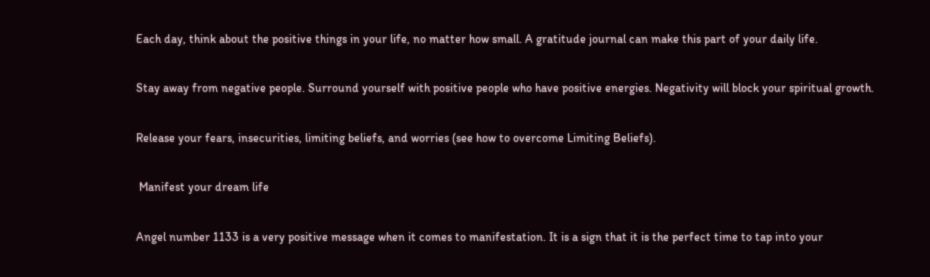Each day, think about the positive things in your life, no matter how small. A gratitude journal can make this part of your daily life.

Stay away from negative people. Surround yourself with positive people who have positive energies. Negativity will block your spiritual growth.

Release your fears, insecurities, limiting beliefs, and worries (see how to overcome Limiting Beliefs).

 Manifest your dream life

Angel number 1133 is a very positive message when it comes to manifestation. It is a sign that it is the perfect time to tap into your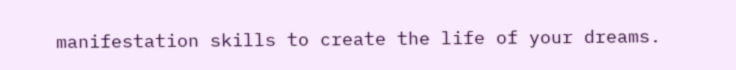manifestation skills to create the life of your dreams.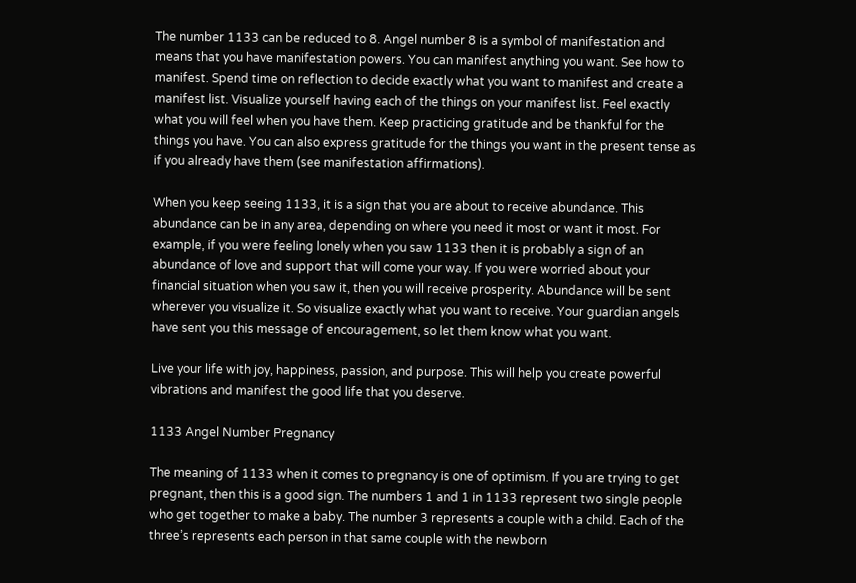The number 1133 can be reduced to 8. Angel number 8 is a symbol of manifestation and means that you have manifestation powers. You can manifest anything you want. See how to manifest. Spend time on reflection to decide exactly what you want to manifest and create a manifest list. Visualize yourself having each of the things on your manifest list. Feel exactly what you will feel when you have them. Keep practicing gratitude and be thankful for the things you have. You can also express gratitude for the things you want in the present tense as if you already have them (see manifestation affirmations).

When you keep seeing 1133, it is a sign that you are about to receive abundance. This abundance can be in any area, depending on where you need it most or want it most. For example, if you were feeling lonely when you saw 1133 then it is probably a sign of an abundance of love and support that will come your way. If you were worried about your financial situation when you saw it, then you will receive prosperity. Abundance will be sent wherever you visualize it. So visualize exactly what you want to receive. Your guardian angels have sent you this message of encouragement, so let them know what you want.

Live your life with joy, happiness, passion, and purpose. This will help you create powerful vibrations and manifest the good life that you deserve.

1133 Angel Number Pregnancy

The meaning of 1133 when it comes to pregnancy is one of optimism. If you are trying to get pregnant, then this is a good sign. The numbers 1 and 1 in 1133 represent two single people who get together to make a baby. The number 3 represents a couple with a child. Each of the three’s represents each person in that same couple with the newborn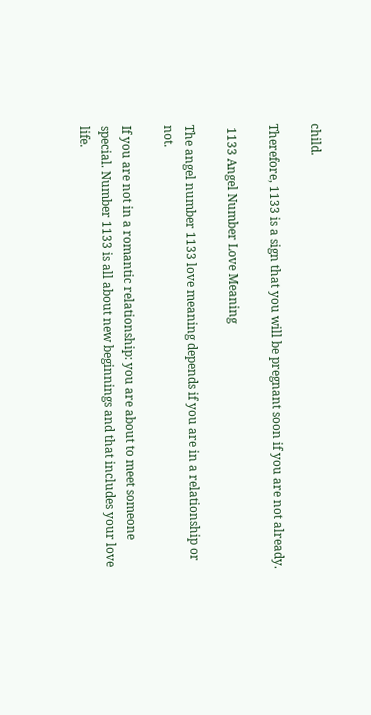child.

Therefore, 1133 is a sign that you will be pregnant soon if you are not already.

 1133 Angel Number Love Meaning

The angel number 1133 love meaning depends if you are in a relationship or not.

If you are not in a romantic relationship: you are about to meet someone special. Number 1133 is all about new beginnings and that includes your love life.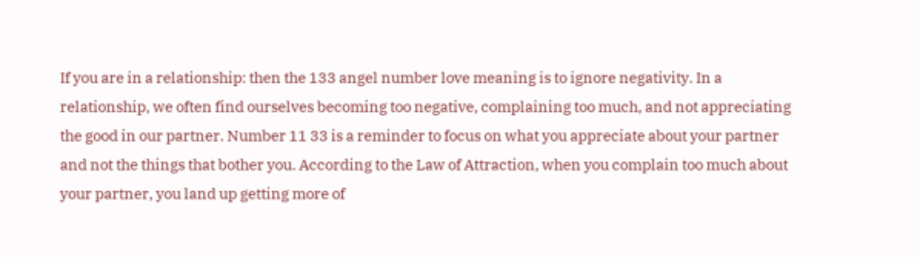If you are in a relationship: then the 133 angel number love meaning is to ignore negativity. In a relationship, we often find ourselves becoming too negative, complaining too much, and not appreciating the good in our partner. Number 11 33 is a reminder to focus on what you appreciate about your partner and not the things that bother you. According to the Law of Attraction, when you complain too much about your partner, you land up getting more of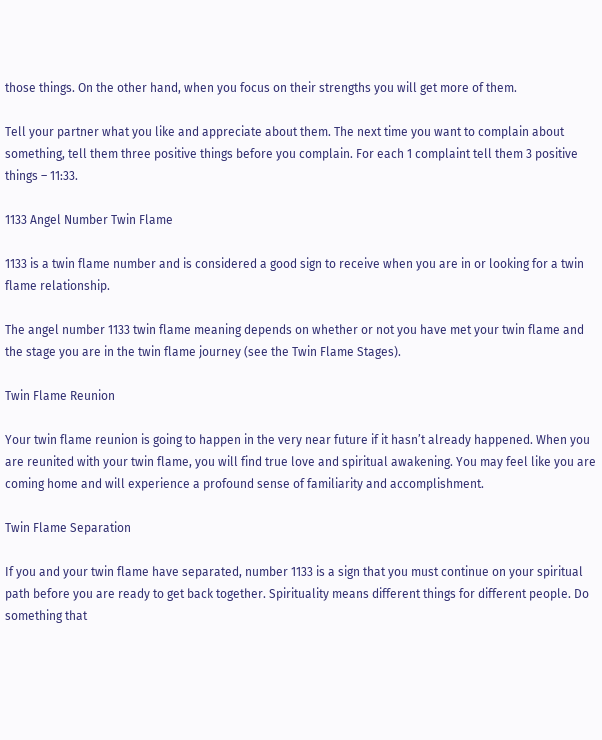those things. On the other hand, when you focus on their strengths you will get more of them.

Tell your partner what you like and appreciate about them. The next time you want to complain about something, tell them three positive things before you complain. For each 1 complaint tell them 3 positive things – 11:33.

1133 Angel Number Twin Flame

1133 is a twin flame number and is considered a good sign to receive when you are in or looking for a twin flame relationship.

The angel number 1133 twin flame meaning depends on whether or not you have met your twin flame and the stage you are in the twin flame journey (see the Twin Flame Stages).

Twin Flame Reunion

Your twin flame reunion is going to happen in the very near future if it hasn’t already happened. When you are reunited with your twin flame, you will find true love and spiritual awakening. You may feel like you are coming home and will experience a profound sense of familiarity and accomplishment.

Twin Flame Separation

If you and your twin flame have separated, number 1133 is a sign that you must continue on your spiritual path before you are ready to get back together. Spirituality means different things for different people. Do something that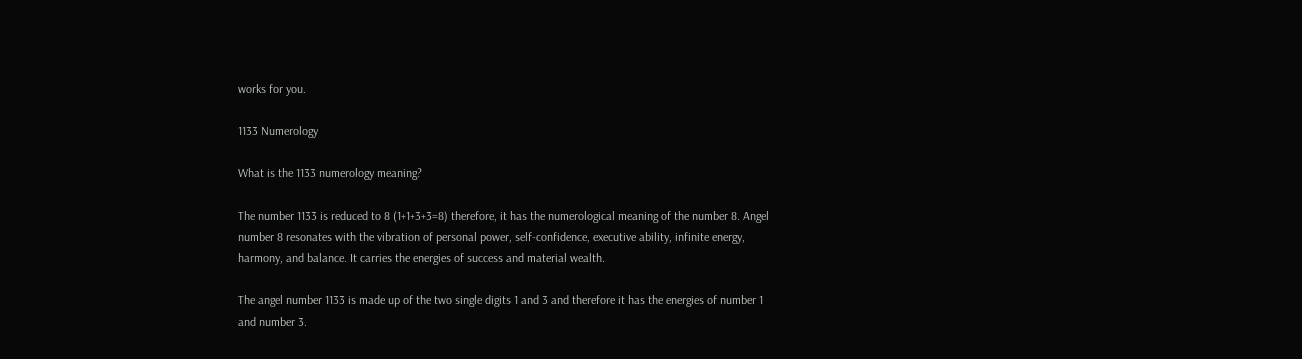works for you.

1133 Numerology

What is the 1133 numerology meaning?

The number 1133 is reduced to 8 (1+1+3+3=8) therefore, it has the numerological meaning of the number 8. Angel number 8 resonates with the vibration of personal power, self-confidence, executive ability, infinite energy, harmony, and balance. It carries the energies of success and material wealth.

The angel number 1133 is made up of the two single digits 1 and 3 and therefore it has the energies of number 1 and number 3.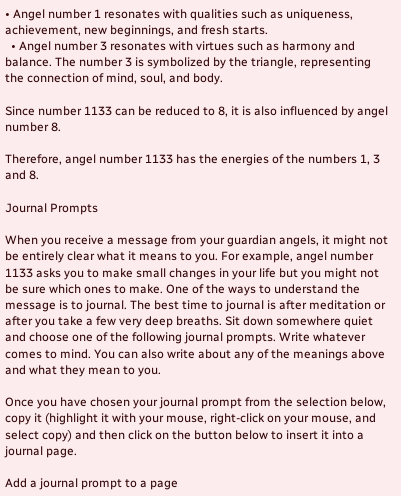• Angel number 1 resonates with qualities such as uniqueness, achievement, new beginnings, and fresh starts.
  • Angel number 3 resonates with virtues such as harmony and balance. The number 3 is symbolized by the triangle, representing the connection of mind, soul, and body.

Since number 1133 can be reduced to 8, it is also influenced by angel number 8.

Therefore, angel number 1133 has the energies of the numbers 1, 3 and 8.

Journal Prompts

When you receive a message from your guardian angels, it might not be entirely clear what it means to you. For example, angel number 1133 asks you to make small changes in your life but you might not be sure which ones to make. One of the ways to understand the message is to journal. The best time to journal is after meditation or after you take a few very deep breaths. Sit down somewhere quiet and choose one of the following journal prompts. Write whatever comes to mind. You can also write about any of the meanings above and what they mean to you.

Once you have chosen your journal prompt from the selection below, copy it (highlight it with your mouse, right-click on your mouse, and select copy) and then click on the button below to insert it into a journal page.

Add a journal prompt to a page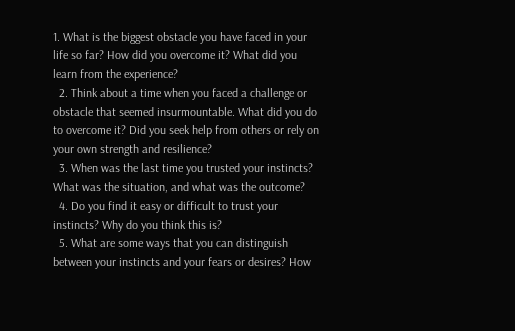1. What is the biggest obstacle you have faced in your life so far? How did you overcome it? What did you learn from the experience?
  2. Think about a time when you faced a challenge or obstacle that seemed insurmountable. What did you do to overcome it? Did you seek help from others or rely on your own strength and resilience?
  3. When was the last time you trusted your instincts? What was the situation, and what was the outcome?
  4. Do you find it easy or difficult to trust your instincts? Why do you think this is?
  5. What are some ways that you can distinguish between your instincts and your fears or desires? How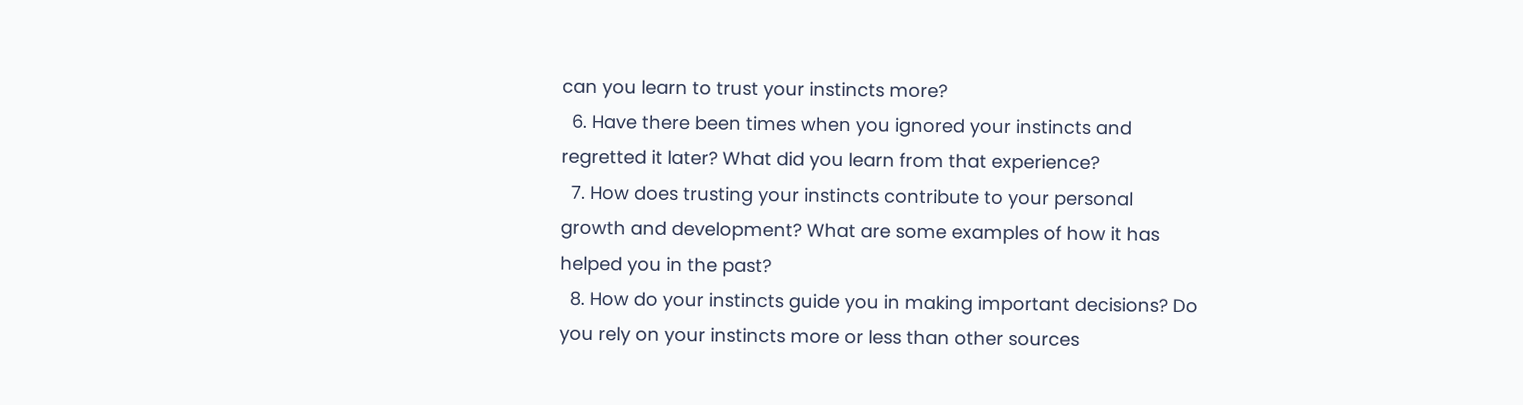can you learn to trust your instincts more?
  6. Have there been times when you ignored your instincts and regretted it later? What did you learn from that experience?
  7. How does trusting your instincts contribute to your personal growth and development? What are some examples of how it has helped you in the past?
  8. How do your instincts guide you in making important decisions? Do you rely on your instincts more or less than other sources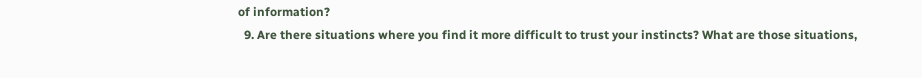of information?
  9. Are there situations where you find it more difficult to trust your instincts? What are those situations,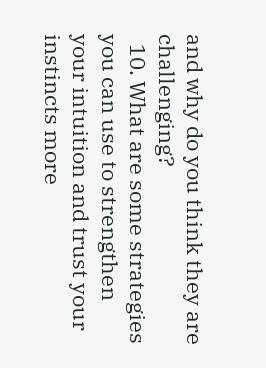and why do you think they are challenging?
  10. What are some strategies you can use to strengthen your intuition and trust your instincts more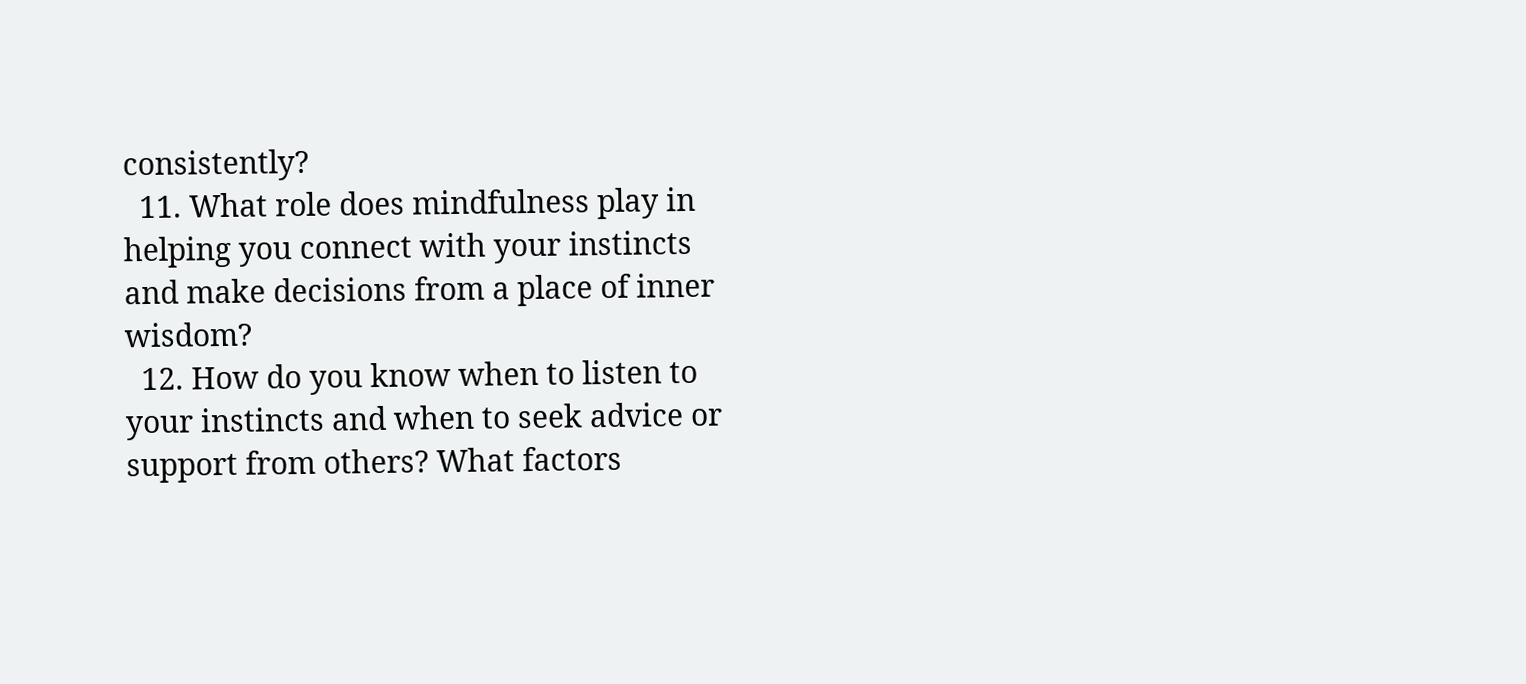consistently?
  11. What role does mindfulness play in helping you connect with your instincts and make decisions from a place of inner wisdom?
  12. How do you know when to listen to your instincts and when to seek advice or support from others? What factors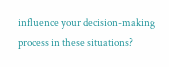influence your decision-making process in these situations?